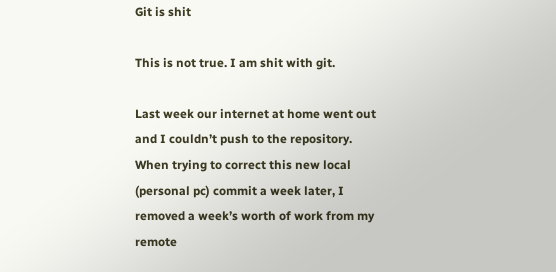Git is shit

This is not true. I am shit with git.

Last week our internet at home went out and I couldn’t push to the repository. When trying to correct this new local (personal pc) commit a week later, I removed a week’s worth of work from my remote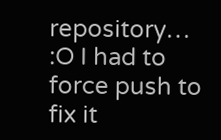repository… :O I had to force push to fix it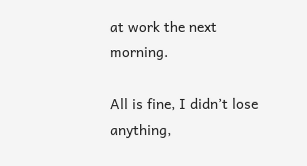at work the next morning.

All is fine, I didn’t lose anything,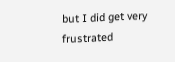but I did get very frustrated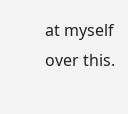at myself over this.